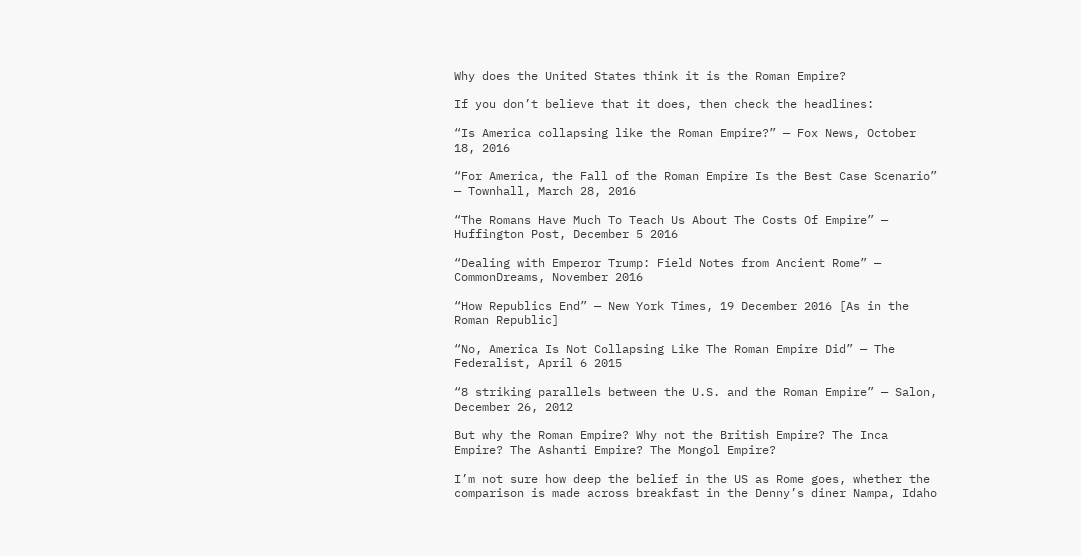Why does the United States think it is the Roman Empire?

If you don’t believe that it does, then check the headlines:

“Is America collapsing like the Roman Empire?” — Fox News, October 18, 2016

“For America, the Fall of the Roman Empire Is the Best Case Scenario” — Townhall, March 28, 2016

“The Romans Have Much To Teach Us About The Costs Of Empire” — Huffington Post, December 5 2016

“Dealing with Emperor Trump: Field Notes from Ancient Rome” — CommonDreams, November 2016

“How Republics End” — New York Times, 19 December 2016 [As in the Roman Republic]

“No, America Is Not Collapsing Like The Roman Empire Did” — The Federalist, April 6 2015

“8 striking parallels between the U.S. and the Roman Empire” — Salon, December 26, 2012

But why the Roman Empire? Why not the British Empire? The Inca Empire? The Ashanti Empire? The Mongol Empire?

I’m not sure how deep the belief in the US as Rome goes, whether the comparison is made across breakfast in the Denny’s diner Nampa, Idaho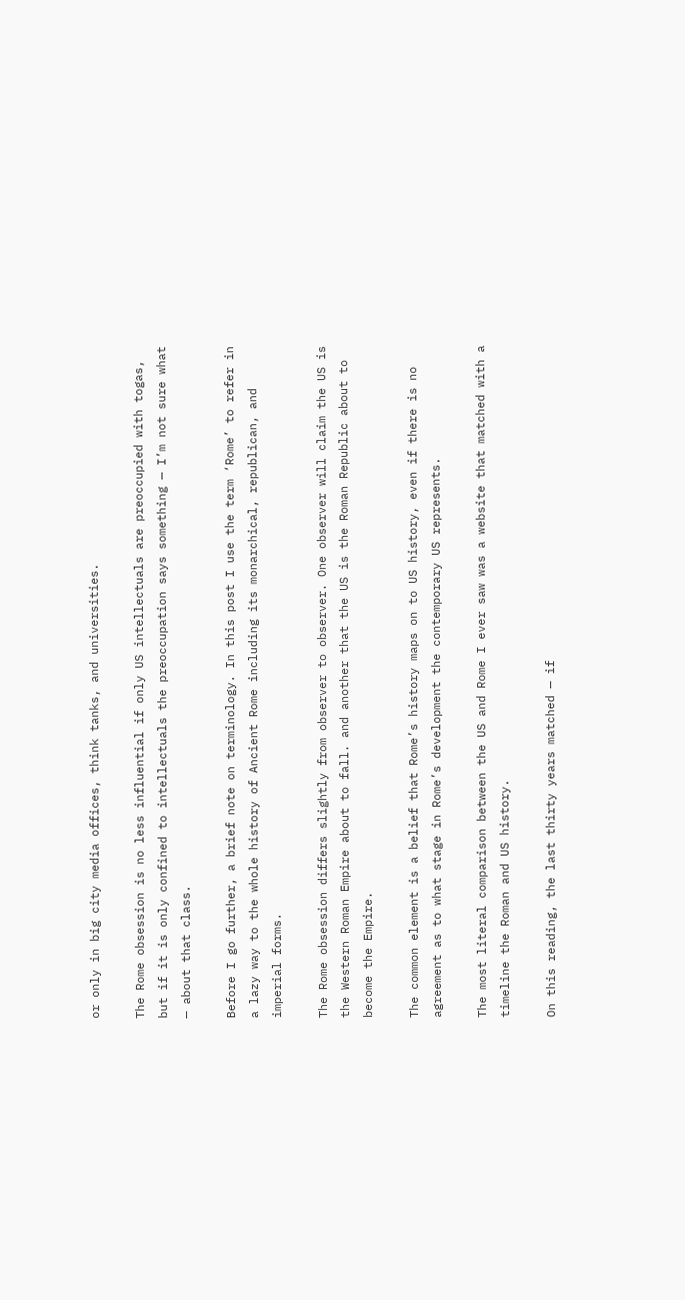or only in big city media offices, think tanks, and universities.

The Rome obsession is no less influential if only US intellectuals are preoccupied with togas, but if it is only confined to intellectuals the preoccupation says something — I’m not sure what — about that class.

Before I go further, a brief note on terminology. In this post I use the term ‘Rome’ to refer in a lazy way to the whole history of Ancient Rome including its monarchical, republican, and imperial forms.

The Rome obsession differs slightly from observer to observer. One observer will claim the US is the Western Roman Empire about to fall. and another that the US is the Roman Republic about to become the Empire.

The common element is a belief that Rome’s history maps on to US history, even if there is no agreement as to what stage in Rome’s development the contemporary US represents.

The most literal comparison between the US and Rome I ever saw was a website that matched with a timeline the Roman and US history.

On this reading, the last thirty years matched — if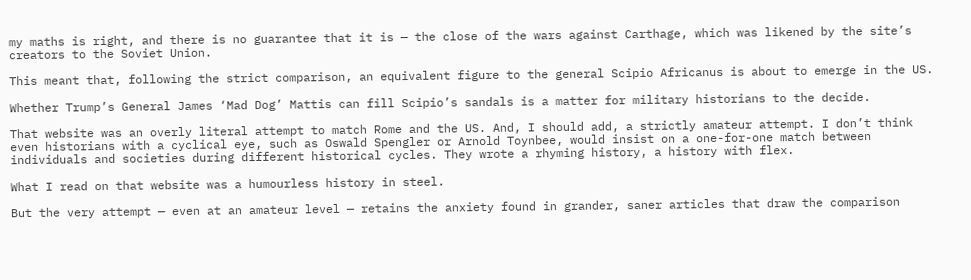my maths is right, and there is no guarantee that it is — the close of the wars against Carthage, which was likened by the site’s creators to the Soviet Union.

This meant that, following the strict comparison, an equivalent figure to the general Scipio Africanus is about to emerge in the US.

Whether Trump’s General James ‘Mad Dog’ Mattis can fill Scipio’s sandals is a matter for military historians to the decide.

That website was an overly literal attempt to match Rome and the US. And, I should add, a strictly amateur attempt. I don’t think even historians with a cyclical eye, such as Oswald Spengler or Arnold Toynbee, would insist on a one-for-one match between individuals and societies during different historical cycles. They wrote a rhyming history, a history with flex.

What I read on that website was a humourless history in steel.

But the very attempt — even at an amateur level — retains the anxiety found in grander, saner articles that draw the comparison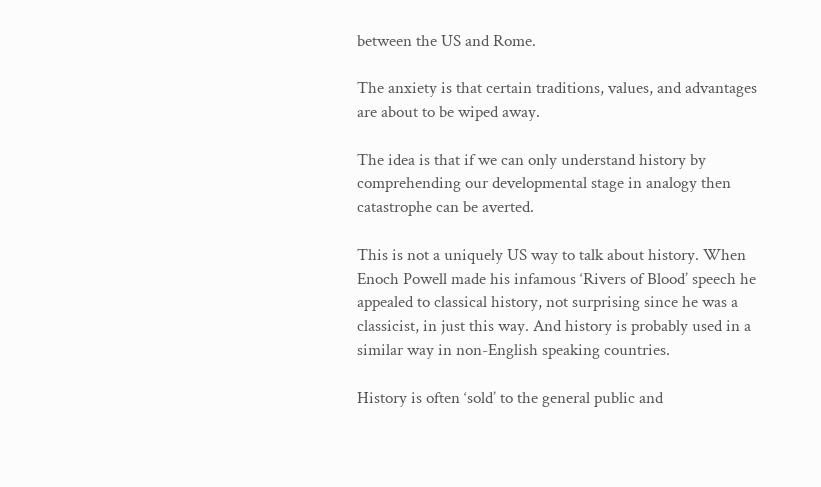between the US and Rome.

The anxiety is that certain traditions, values, and advantages are about to be wiped away.

The idea is that if we can only understand history by comprehending our developmental stage in analogy then catastrophe can be averted.

This is not a uniquely US way to talk about history. When Enoch Powell made his infamous ‘Rivers of Blood’ speech he appealed to classical history, not surprising since he was a classicist, in just this way. And history is probably used in a similar way in non-English speaking countries.

History is often ‘sold’ to the general public and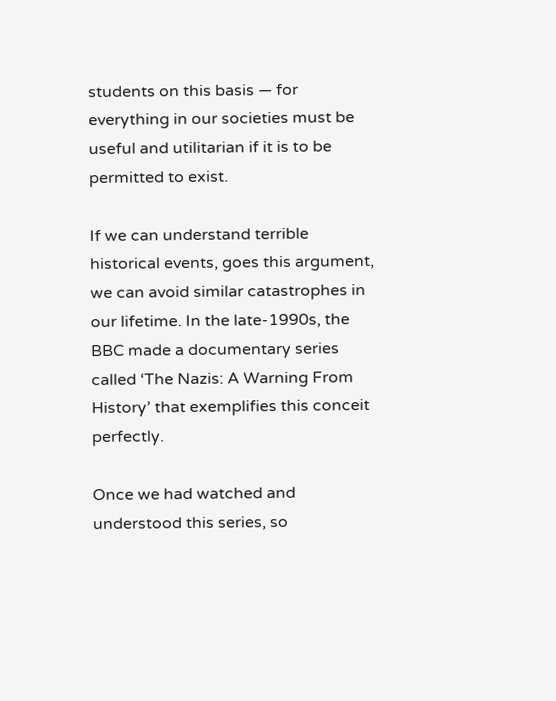students on this basis — for everything in our societies must be useful and utilitarian if it is to be permitted to exist.

If we can understand terrible historical events, goes this argument, we can avoid similar catastrophes in our lifetime. In the late-1990s, the BBC made a documentary series called ‘The Nazis: A Warning From History’ that exemplifies this conceit perfectly.

Once we had watched and understood this series, so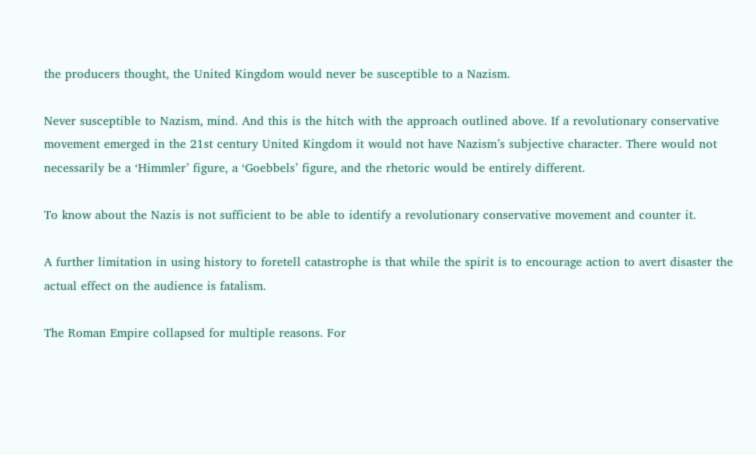the producers thought, the United Kingdom would never be susceptible to a Nazism.

Never susceptible to Nazism, mind. And this is the hitch with the approach outlined above. If a revolutionary conservative movement emerged in the 21st century United Kingdom it would not have Nazism’s subjective character. There would not necessarily be a ‘Himmler’ figure, a ‘Goebbels’ figure, and the rhetoric would be entirely different.

To know about the Nazis is not sufficient to be able to identify a revolutionary conservative movement and counter it.

A further limitation in using history to foretell catastrophe is that while the spirit is to encourage action to avert disaster the actual effect on the audience is fatalism.

The Roman Empire collapsed for multiple reasons. For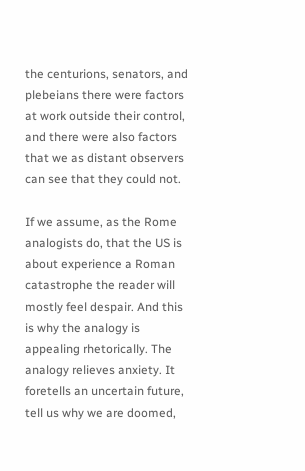the centurions, senators, and plebeians there were factors at work outside their control, and there were also factors that we as distant observers can see that they could not.

If we assume, as the Rome analogists do, that the US is about experience a Roman catastrophe the reader will mostly feel despair. And this is why the analogy is appealing rhetorically. The analogy relieves anxiety. It foretells an uncertain future, tell us why we are doomed,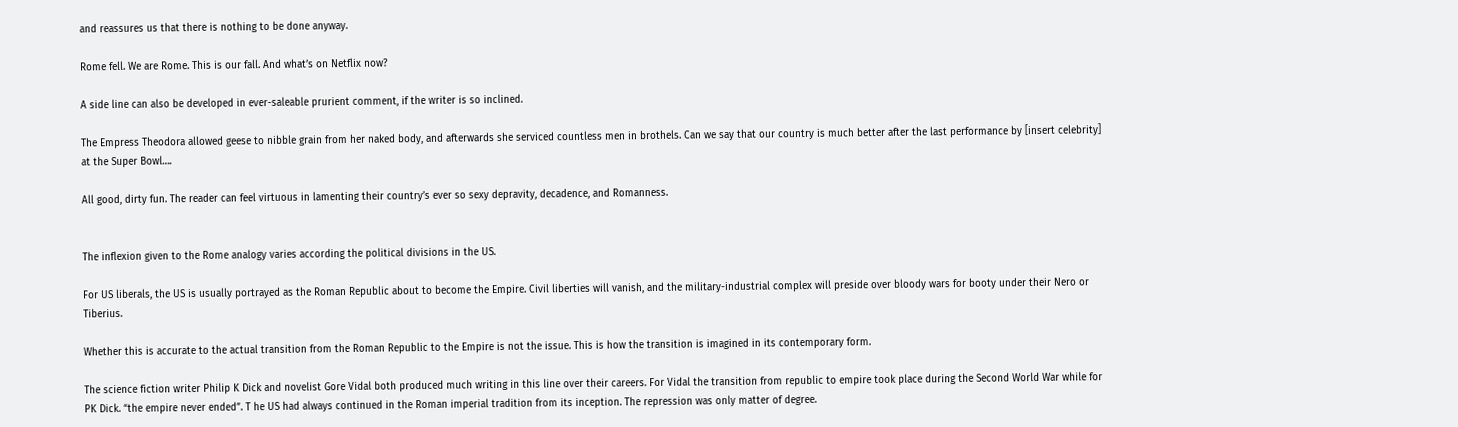and reassures us that there is nothing to be done anyway.

Rome fell. We are Rome. This is our fall. And what’s on Netflix now?

A side line can also be developed in ever-saleable prurient comment, if the writer is so inclined.

The Empress Theodora allowed geese to nibble grain from her naked body, and afterwards she serviced countless men in brothels. Can we say that our country is much better after the last performance by [insert celebrity] at the Super Bowl….

All good, dirty fun. The reader can feel virtuous in lamenting their country’s ever so sexy depravity, decadence, and Romanness.


The inflexion given to the Rome analogy varies according the political divisions in the US.

For US liberals, the US is usually portrayed as the Roman Republic about to become the Empire. Civil liberties will vanish, and the military-industrial complex will preside over bloody wars for booty under their Nero or Tiberius.

Whether this is accurate to the actual transition from the Roman Republic to the Empire is not the issue. This is how the transition is imagined in its contemporary form.

The science fiction writer Philip K Dick and novelist Gore Vidal both produced much writing in this line over their careers. For Vidal the transition from republic to empire took place during the Second World War while for PK Dick. “the empire never ended”. T he US had always continued in the Roman imperial tradition from its inception. The repression was only matter of degree.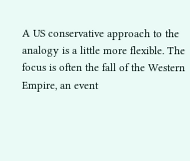A US conservative approach to the analogy is a little more flexible. The focus is often the fall of the Western Empire, an event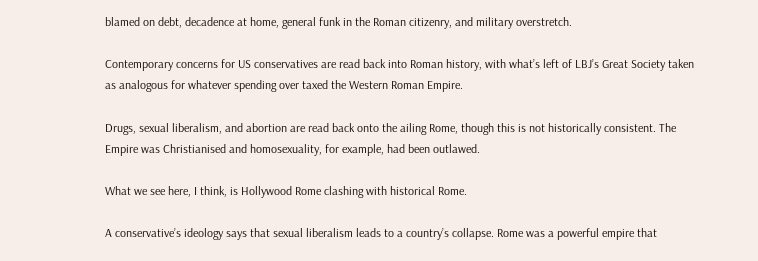blamed on debt, decadence at home, general funk in the Roman citizenry, and military overstretch.

Contemporary concerns for US conservatives are read back into Roman history, with what’s left of LBJ’s Great Society taken as analogous for whatever spending over taxed the Western Roman Empire.

Drugs, sexual liberalism, and abortion are read back onto the ailing Rome, though this is not historically consistent. The Empire was Christianised and homosexuality, for example, had been outlawed.

What we see here, I think, is Hollywood Rome clashing with historical Rome.

A conservative’s ideology says that sexual liberalism leads to a country’s collapse. Rome was a powerful empire that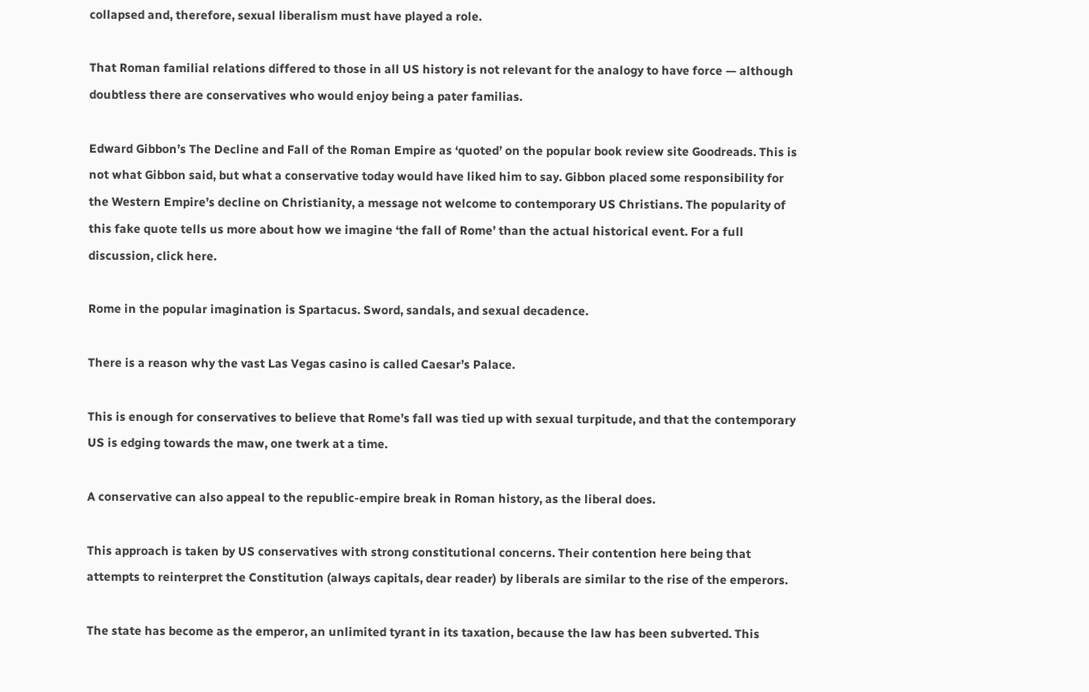collapsed and, therefore, sexual liberalism must have played a role.

That Roman familial relations differed to those in all US history is not relevant for the analogy to have force — although doubtless there are conservatives who would enjoy being a pater familias.

Edward Gibbon’s The Decline and Fall of the Roman Empire as ‘quoted’ on the popular book review site Goodreads. This is not what Gibbon said, but what a conservative today would have liked him to say. Gibbon placed some responsibility for the Western Empire’s decline on Christianity, a message not welcome to contemporary US Christians. The popularity of this fake quote tells us more about how we imagine ‘the fall of Rome’ than the actual historical event. For a full discussion, click here.

Rome in the popular imagination is Spartacus. Sword, sandals, and sexual decadence.

There is a reason why the vast Las Vegas casino is called Caesar’s Palace.

This is enough for conservatives to believe that Rome’s fall was tied up with sexual turpitude, and that the contemporary US is edging towards the maw, one twerk at a time.

A conservative can also appeal to the republic-empire break in Roman history, as the liberal does.

This approach is taken by US conservatives with strong constitutional concerns. Their contention here being that attempts to reinterpret the Constitution (always capitals, dear reader) by liberals are similar to the rise of the emperors.

The state has become as the emperor, an unlimited tyrant in its taxation, because the law has been subverted. This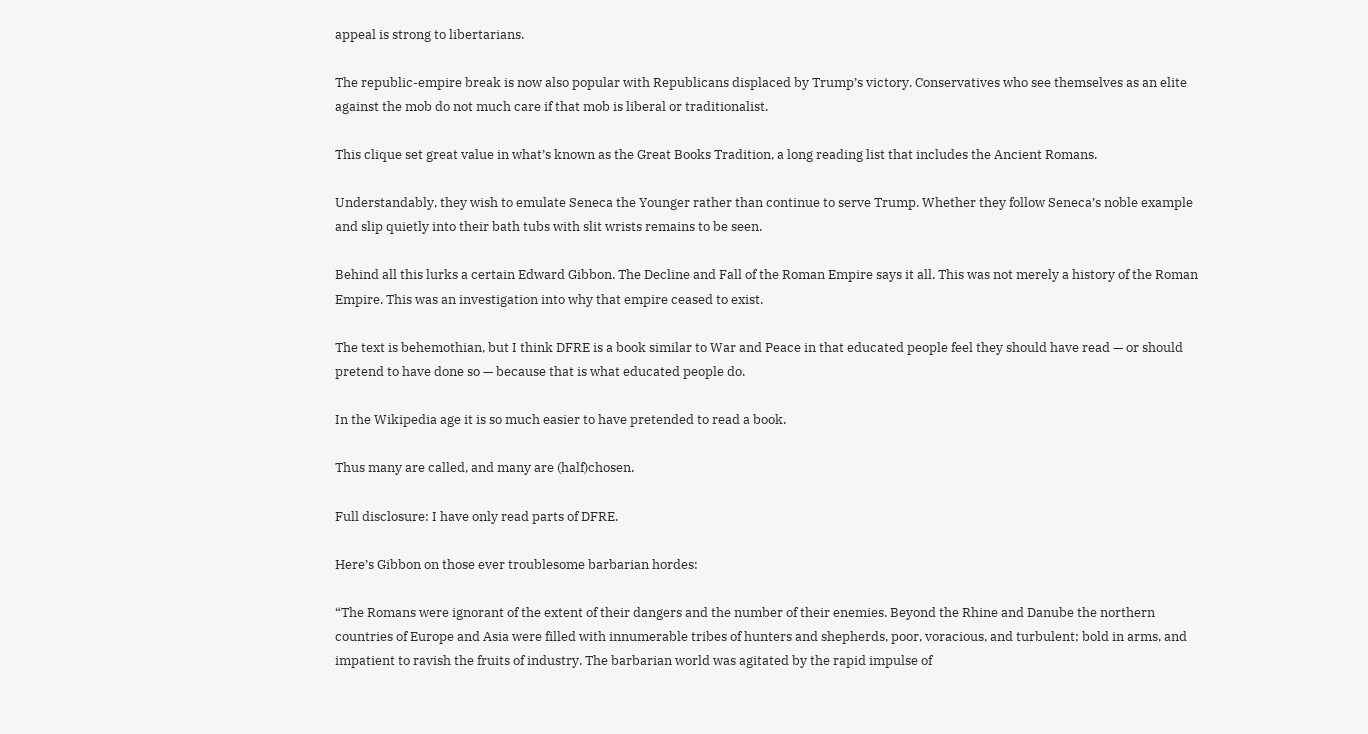appeal is strong to libertarians.

The republic-empire break is now also popular with Republicans displaced by Trump’s victory. Conservatives who see themselves as an elite against the mob do not much care if that mob is liberal or traditionalist.

This clique set great value in what’s known as the Great Books Tradition, a long reading list that includes the Ancient Romans.

Understandably, they wish to emulate Seneca the Younger rather than continue to serve Trump. Whether they follow Seneca’s noble example and slip quietly into their bath tubs with slit wrists remains to be seen.

Behind all this lurks a certain Edward Gibbon. The Decline and Fall of the Roman Empire says it all. This was not merely a history of the Roman Empire. This was an investigation into why that empire ceased to exist.

The text is behemothian, but I think DFRE is a book similar to War and Peace in that educated people feel they should have read — or should pretend to have done so — because that is what educated people do.

In the Wikipedia age it is so much easier to have pretended to read a book.

Thus many are called, and many are (half)chosen.

Full disclosure: I have only read parts of DFRE.

Here’s Gibbon on those ever troublesome barbarian hordes:

“The Romans were ignorant of the extent of their dangers and the number of their enemies. Beyond the Rhine and Danube the northern countries of Europe and Asia were filled with innumerable tribes of hunters and shepherds, poor, voracious, and turbulent; bold in arms, and impatient to ravish the fruits of industry. The barbarian world was agitated by the rapid impulse of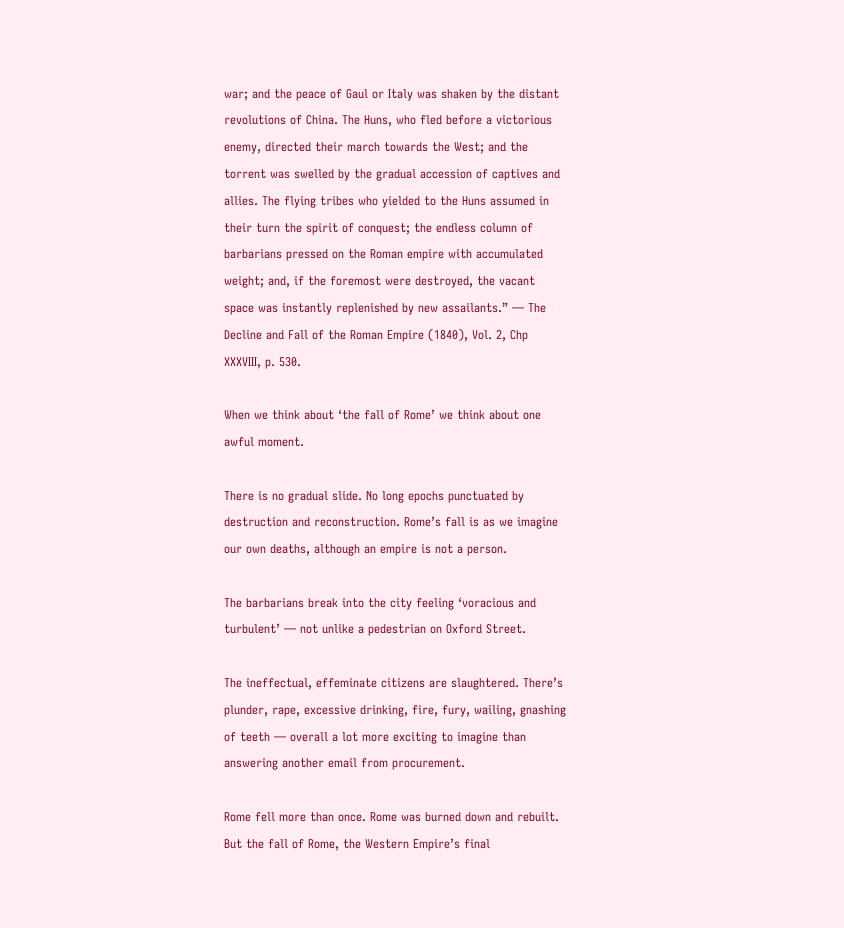war; and the peace of Gaul or Italy was shaken by the distant revolutions of China. The Huns, who fled before a victorious enemy, directed their march towards the West; and the torrent was swelled by the gradual accession of captives and allies. The flying tribes who yielded to the Huns assumed in their turn the spirit of conquest; the endless column of barbarians pressed on the Roman empire with accumulated weight; and, if the foremost were destroyed, the vacant space was instantly replenished by new assailants.” — The Decline and Fall of the Roman Empire (1840), Vol. 2, Chp XXXVIII, p. 530.

When we think about ‘the fall of Rome’ we think about one awful moment.

There is no gradual slide. No long epochs punctuated by destruction and reconstruction. Rome’s fall is as we imagine our own deaths, although an empire is not a person.

The barbarians break into the city feeling ‘voracious and turbulent’ — not unlike a pedestrian on Oxford Street.

The ineffectual, effeminate citizens are slaughtered. There’s plunder, rape, excessive drinking, fire, fury, wailing, gnashing of teeth — overall a lot more exciting to imagine than answering another email from procurement.

Rome fell more than once. Rome was burned down and rebuilt. But the fall of Rome, the Western Empire’s final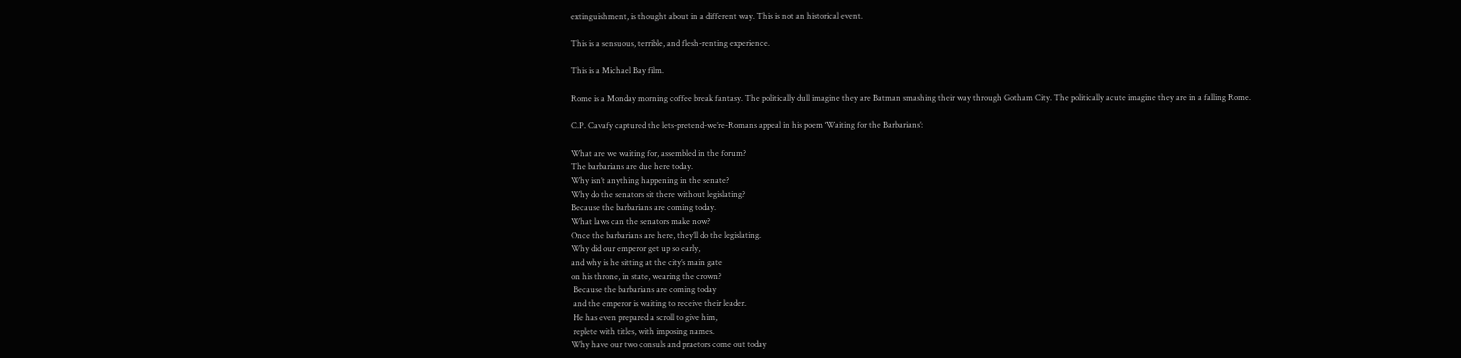extinguishment, is thought about in a different way. This is not an historical event.

This is a sensuous, terrible, and flesh-renting experience.

This is a Michael Bay film.

Rome is a Monday morning coffee break fantasy. The politically dull imagine they are Batman smashing their way through Gotham City. The politically acute imagine they are in a falling Rome.

C.P. Cavafy captured the lets-pretend-we’re-Romans appeal in his poem ‘Waiting for the Barbarians’:

What are we waiting for, assembled in the forum?
The barbarians are due here today.
Why isn’t anything happening in the senate?
Why do the senators sit there without legislating?
Because the barbarians are coming today.
What laws can the senators make now?
Once the barbarians are here, they’ll do the legislating.
Why did our emperor get up so early,
and why is he sitting at the city’s main gate
on his throne, in state, wearing the crown?
 Because the barbarians are coming today
 and the emperor is waiting to receive their leader.
 He has even prepared a scroll to give him,
 replete with titles, with imposing names.
Why have our two consuls and praetors come out today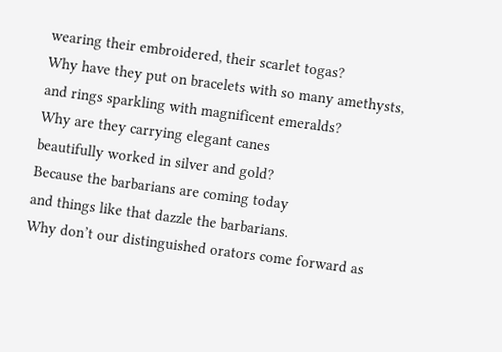wearing their embroidered, their scarlet togas?
Why have they put on bracelets with so many amethysts,
and rings sparkling with magnificent emeralds?
Why are they carrying elegant canes
beautifully worked in silver and gold?
Because the barbarians are coming today
and things like that dazzle the barbarians.
Why don’t our distinguished orators come forward as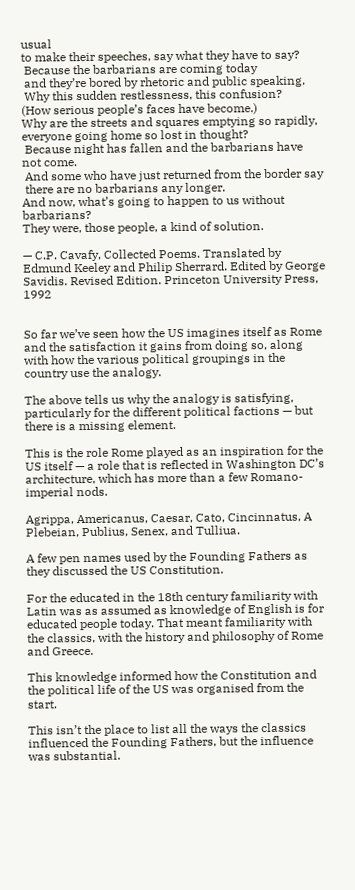usual
to make their speeches, say what they have to say?
 Because the barbarians are coming today
 and they’re bored by rhetoric and public speaking.
 Why this sudden restlessness, this confusion?
(How serious people’s faces have become.)
Why are the streets and squares emptying so rapidly,
everyone going home so lost in thought?
 Because night has fallen and the barbarians have not come.
 And some who have just returned from the border say
 there are no barbarians any longer.
And now, what’s going to happen to us without barbarians?
They were, those people, a kind of solution.

— C.P. Cavafy, Collected Poems. Translated by Edmund Keeley and Philip Sherrard. Edited by George Savidis. Revised Edition. Princeton University Press, 1992


So far we’ve seen how the US imagines itself as Rome and the satisfaction it gains from doing so, along with how the various political groupings in the country use the analogy.

The above tells us why the analogy is satisfying, particularly for the different political factions — but there is a missing element.

This is the role Rome played as an inspiration for the US itself — a role that is reflected in Washington DC’s architecture, which has more than a few Romano-imperial nods.

Agrippa, Americanus, Caesar, Cato, Cincinnatus, A Plebeian, Publius, Senex, and Tulliua.

A few pen names used by the Founding Fathers as they discussed the US Constitution.

For the educated in the 18th century familiarity with Latin was as assumed as knowledge of English is for educated people today. That meant familiarity with the classics, with the history and philosophy of Rome and Greece.

This knowledge informed how the Constitution and the political life of the US was organised from the start.

This isn’t the place to list all the ways the classics influenced the Founding Fathers, but the influence was substantial.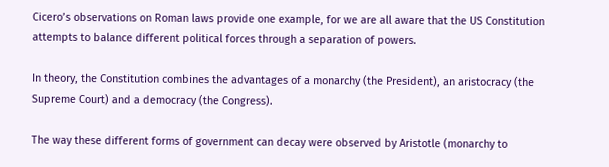Cicero’s observations on Roman laws provide one example, for we are all aware that the US Constitution attempts to balance different political forces through a separation of powers.

In theory, the Constitution combines the advantages of a monarchy (the President), an aristocracy (the Supreme Court) and a democracy (the Congress).

The way these different forms of government can decay were observed by Aristotle (monarchy to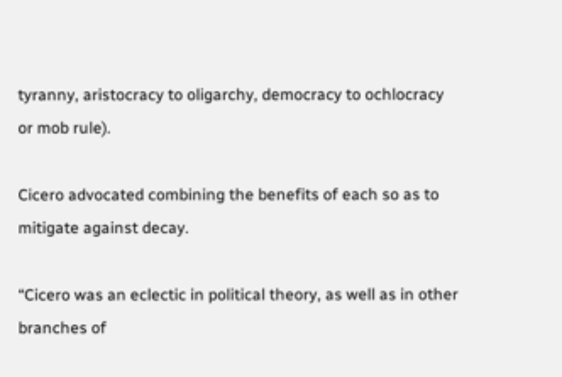tyranny, aristocracy to oligarchy, democracy to ochlocracy or mob rule).

Cicero advocated combining the benefits of each so as to mitigate against decay.

“Cicero was an eclectic in political theory, as well as in other branches of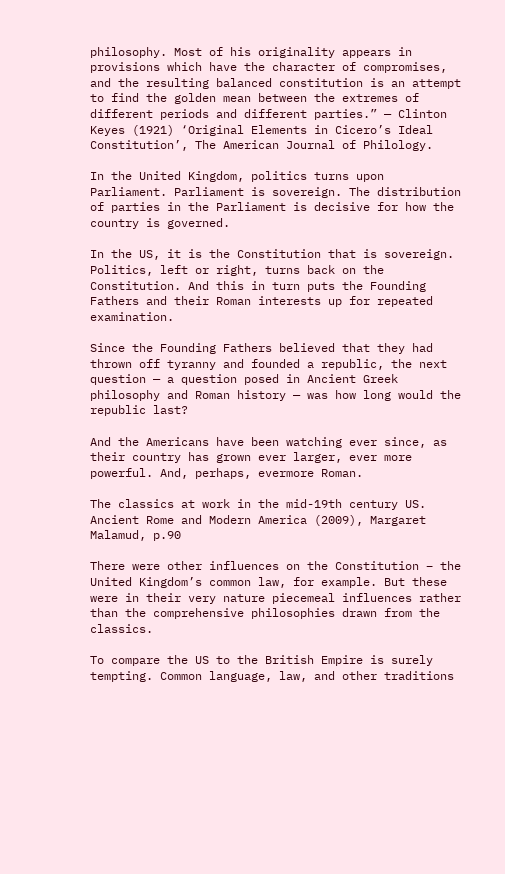philosophy. Most of his originality appears in provisions which have the character of compromises, and the resulting balanced constitution is an attempt to find the golden mean between the extremes of different periods and different parties.” — Clinton Keyes (1921) ‘Original Elements in Cicero’s Ideal Constitution’, The American Journal of Philology.

In the United Kingdom, politics turns upon Parliament. Parliament is sovereign. The distribution of parties in the Parliament is decisive for how the country is governed.

In the US, it is the Constitution that is sovereign. Politics, left or right, turns back on the Constitution. And this in turn puts the Founding Fathers and their Roman interests up for repeated examination.

Since the Founding Fathers believed that they had thrown off tyranny and founded a republic, the next question — a question posed in Ancient Greek philosophy and Roman history — was how long would the republic last?

And the Americans have been watching ever since, as their country has grown ever larger, ever more powerful. And, perhaps, evermore Roman.

The classics at work in the mid-19th century US. Ancient Rome and Modern America (2009), Margaret Malamud, p.90

There were other influences on the Constitution – the United Kingdom’s common law, for example. But these were in their very nature piecemeal influences rather than the comprehensive philosophies drawn from the classics.

To compare the US to the British Empire is surely tempting. Common language, law, and other traditions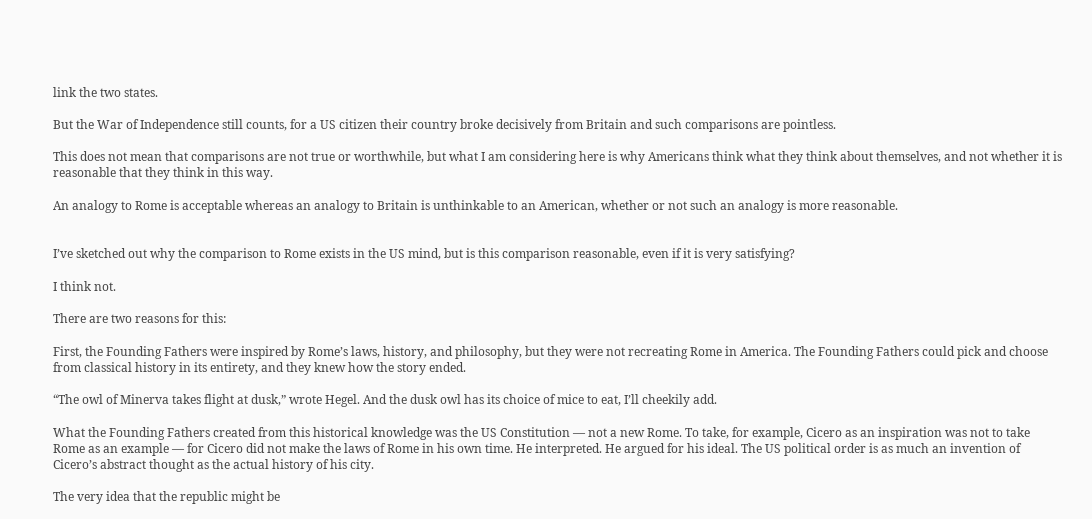link the two states.

But the War of Independence still counts, for a US citizen their country broke decisively from Britain and such comparisons are pointless.

This does not mean that comparisons are not true or worthwhile, but what I am considering here is why Americans think what they think about themselves, and not whether it is reasonable that they think in this way.

An analogy to Rome is acceptable whereas an analogy to Britain is unthinkable to an American, whether or not such an analogy is more reasonable.


I’ve sketched out why the comparison to Rome exists in the US mind, but is this comparison reasonable, even if it is very satisfying?

I think not.

There are two reasons for this:

First, the Founding Fathers were inspired by Rome’s laws, history, and philosophy, but they were not recreating Rome in America. The Founding Fathers could pick and choose from classical history in its entirety, and they knew how the story ended.

“The owl of Minerva takes flight at dusk,” wrote Hegel. And the dusk owl has its choice of mice to eat, I’ll cheekily add.

What the Founding Fathers created from this historical knowledge was the US Constitution — not a new Rome. To take, for example, Cicero as an inspiration was not to take Rome as an example — for Cicero did not make the laws of Rome in his own time. He interpreted. He argued for his ideal. The US political order is as much an invention of Cicero’s abstract thought as the actual history of his city.

The very idea that the republic might be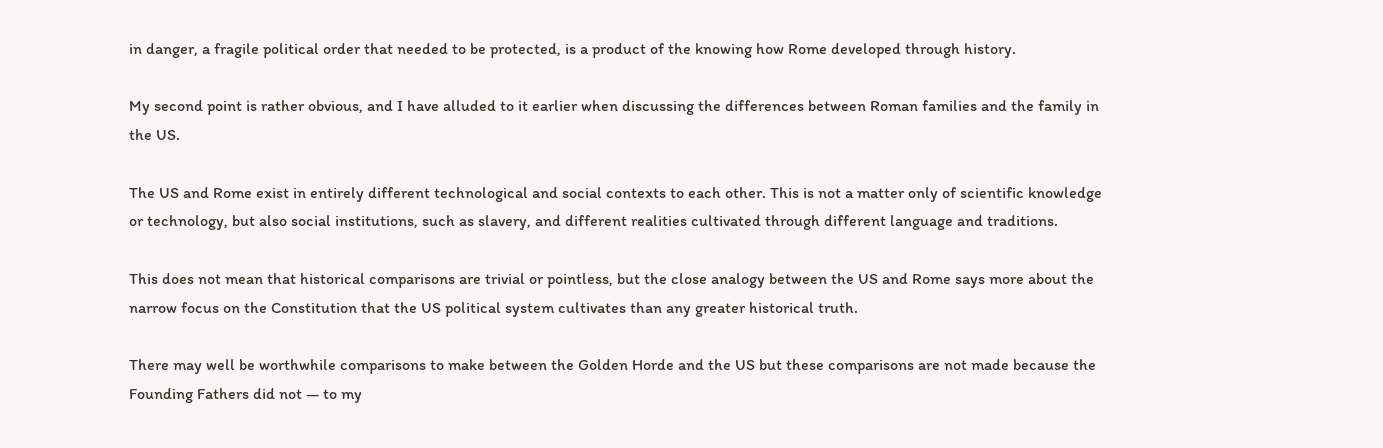in danger, a fragile political order that needed to be protected, is a product of the knowing how Rome developed through history.

My second point is rather obvious, and I have alluded to it earlier when discussing the differences between Roman families and the family in the US.

The US and Rome exist in entirely different technological and social contexts to each other. This is not a matter only of scientific knowledge or technology, but also social institutions, such as slavery, and different realities cultivated through different language and traditions.

This does not mean that historical comparisons are trivial or pointless, but the close analogy between the US and Rome says more about the narrow focus on the Constitution that the US political system cultivates than any greater historical truth.

There may well be worthwhile comparisons to make between the Golden Horde and the US but these comparisons are not made because the Founding Fathers did not — to my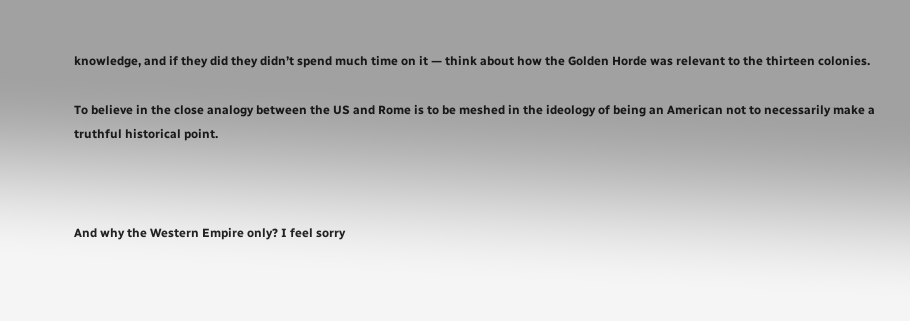knowledge, and if they did they didn’t spend much time on it — think about how the Golden Horde was relevant to the thirteen colonies.

To believe in the close analogy between the US and Rome is to be meshed in the ideology of being an American not to necessarily make a truthful historical point.



And why the Western Empire only? I feel sorry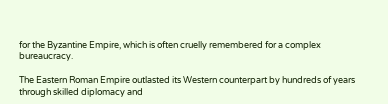for the Byzantine Empire, which is often cruelly remembered for a complex bureaucracy.

The Eastern Roman Empire outlasted its Western counterpart by hundreds of years through skilled diplomacy and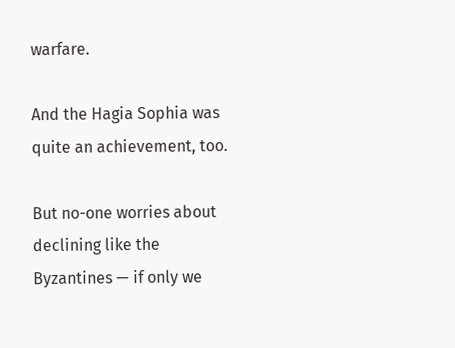warfare.

And the Hagia Sophia was quite an achievement, too.

But no-one worries about declining like the Byzantines — if only we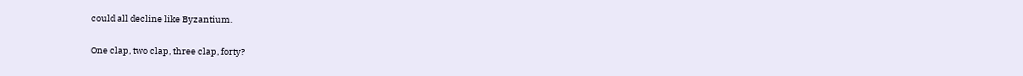could all decline like Byzantium.

One clap, two clap, three clap, forty?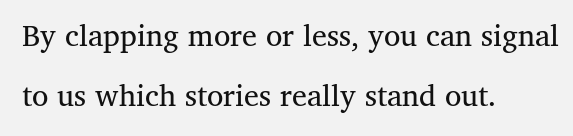By clapping more or less, you can signal to us which stories really stand out.